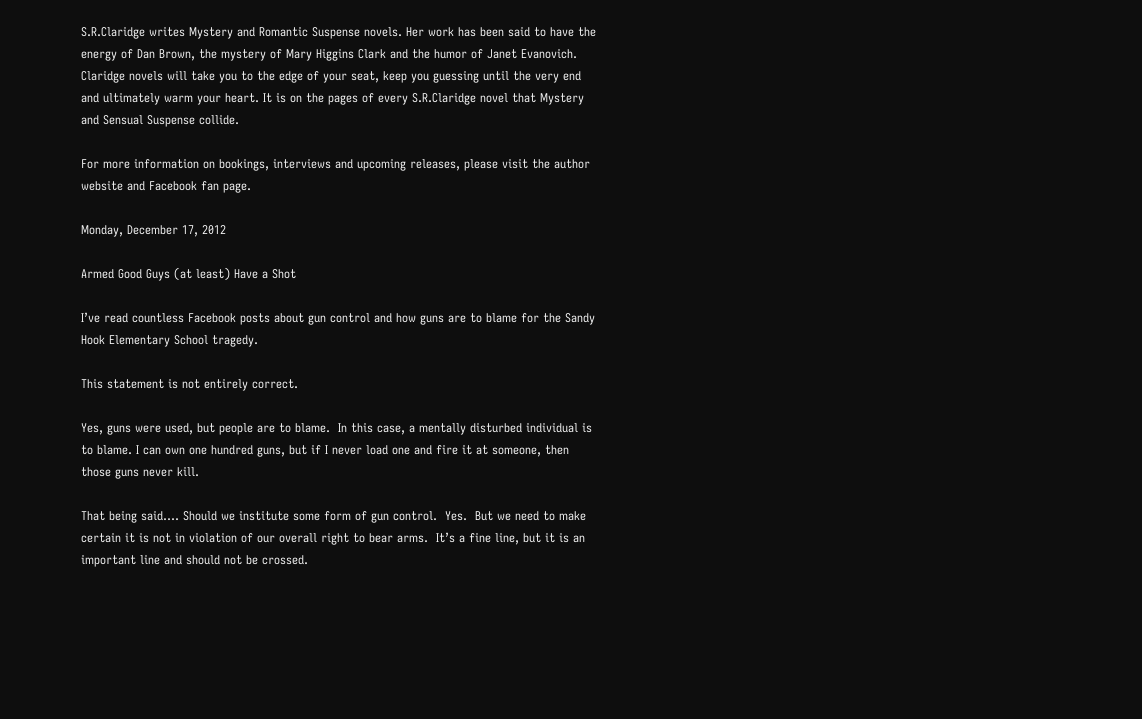S.R.Claridge writes Mystery and Romantic Suspense novels. Her work has been said to have the energy of Dan Brown, the mystery of Mary Higgins Clark and the humor of Janet Evanovich. Claridge novels will take you to the edge of your seat, keep you guessing until the very end and ultimately warm your heart. It is on the pages of every S.R.Claridge novel that Mystery and Sensual Suspense collide.

For more information on bookings, interviews and upcoming releases, please visit the author website and Facebook fan page.

Monday, December 17, 2012

Armed Good Guys (at least) Have a Shot

I’ve read countless Facebook posts about gun control and how guns are to blame for the Sandy Hook Elementary School tragedy.

This statement is not entirely correct.

Yes, guns were used, but people are to blame.  In this case, a mentally disturbed individual is to blame. I can own one hundred guns, but if I never load one and fire it at someone, then those guns never kill.

That being said…. Should we institute some form of gun control.  Yes.  But we need to make certain it is not in violation of our overall right to bear arms.  It’s a fine line, but it is an important line and should not be crossed.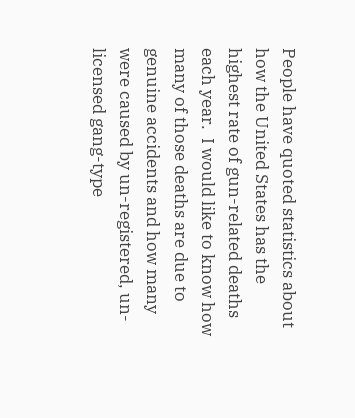People have quoted statistics about how the United States has the highest rate of gun-related deaths each year.  I would like to know how many of those deaths are due to genuine accidents and how many were caused by un-registered, un-licensed gang-type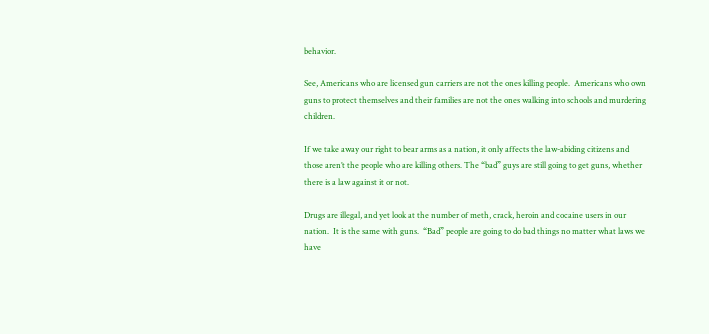behavior.

See, Americans who are licensed gun carriers are not the ones killing people.  Americans who own guns to protect themselves and their families are not the ones walking into schools and murdering children.

If we take away our right to bear arms as a nation, it only affects the law-abiding citizens and those aren’t the people who are killing others. The “bad” guys are still going to get guns, whether there is a law against it or not.

Drugs are illegal, and yet look at the number of meth, crack, heroin and cocaine users in our nation.  It is the same with guns.  “Bad” people are going to do bad things no matter what laws we have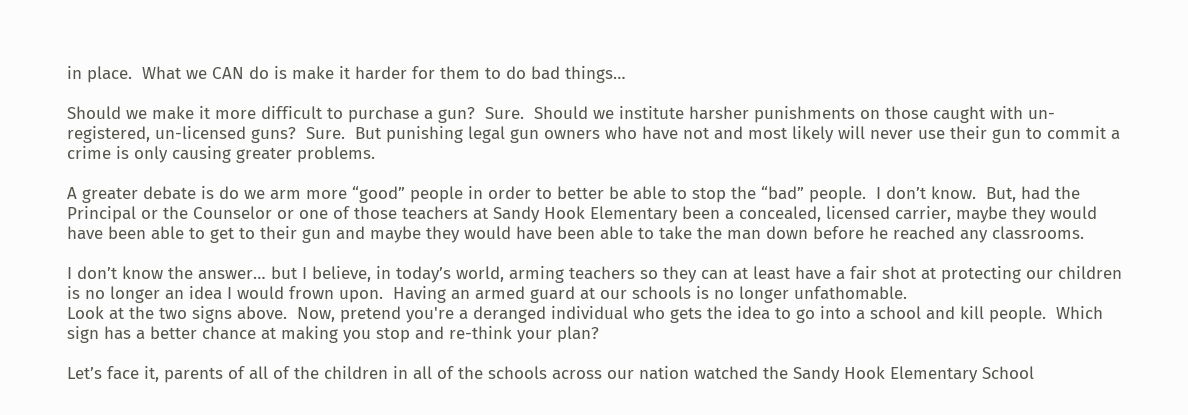in place.  What we CAN do is make it harder for them to do bad things…

Should we make it more difficult to purchase a gun?  Sure.  Should we institute harsher punishments on those caught with un-registered, un-licensed guns?  Sure.  But punishing legal gun owners who have not and most likely will never use their gun to commit a crime is only causing greater problems.

A greater debate is do we arm more “good” people in order to better be able to stop the “bad” people.  I don’t know.  But, had the Principal or the Counselor or one of those teachers at Sandy Hook Elementary been a concealed, licensed carrier, maybe they would have been able to get to their gun and maybe they would have been able to take the man down before he reached any classrooms.

I don’t know the answer… but I believe, in today’s world, arming teachers so they can at least have a fair shot at protecting our children is no longer an idea I would frown upon.  Having an armed guard at our schools is no longer unfathomable.
Look at the two signs above.  Now, pretend you're a deranged individual who gets the idea to go into a school and kill people.  Which sign has a better chance at making you stop and re-think your plan?

Let’s face it, parents of all of the children in all of the schools across our nation watched the Sandy Hook Elementary School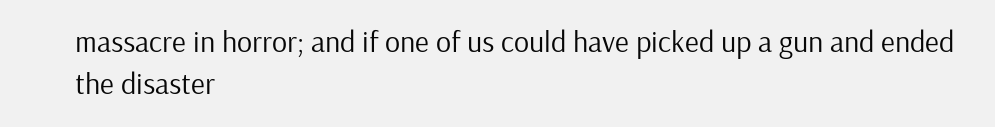massacre in horror; and if one of us could have picked up a gun and ended the disaster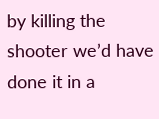by killing the shooter we’d have done it in a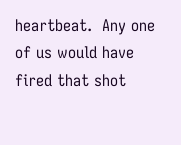heartbeat.  Any one of us would have fired that shot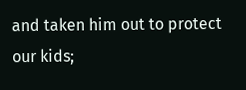and taken him out to protect our kids;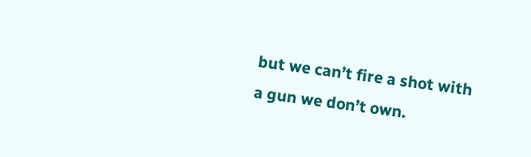but we can’t fire a shot with a gun we don’t own.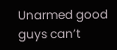Unarmed good guys can’t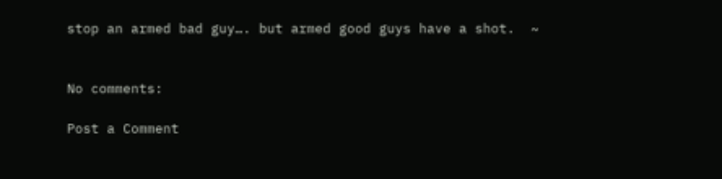stop an armed bad guy…. but armed good guys have a shot.  ~


No comments:

Post a Comment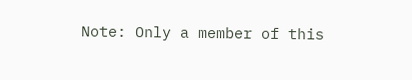Note: Only a member of this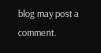blog may post a comment.